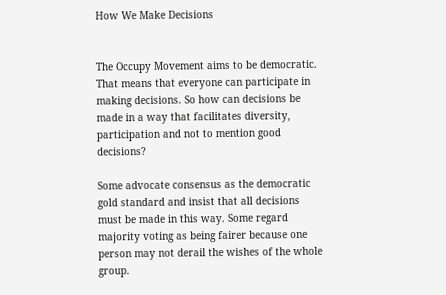How We Make Decisions


The Occupy Movement aims to be democratic. That means that everyone can participate in making decisions. So how can decisions be made in a way that facilitates diversity, participation and not to mention good decisions?

Some advocate consensus as the democratic gold standard and insist that all decisions must be made in this way. Some regard majority voting as being fairer because one person may not derail the wishes of the whole group.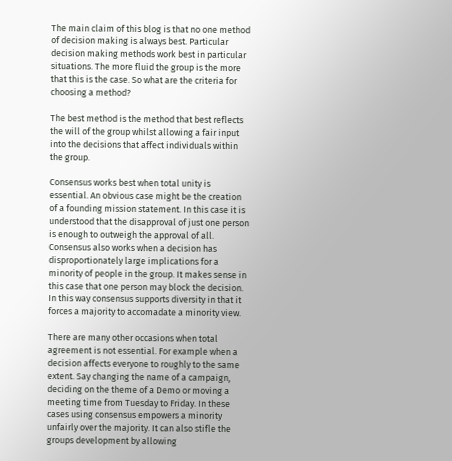The main claim of this blog is that no one method of decision making is always best. Particular decision making methods work best in particular situations. The more fluid the group is the more that this is the case. So what are the criteria for choosing a method?

The best method is the method that best reflects the will of the group whilst allowing a fair input into the decisions that affect individuals within the group.

Consensus works best when total unity is essential. An obvious case might be the creation of a founding mission statement. In this case it is understood that the disapproval of just one person is enough to outweigh the approval of all. Consensus also works when a decision has disproportionately large implications for a minority of people in the group. It makes sense in this case that one person may block the decision. In this way consensus supports diversity in that it forces a majority to accomadate a minority view.

There are many other occasions when total agreement is not essential. For example when a decision affects everyone to roughly to the same extent. Say changing the name of a campaign, deciding on the theme of a Demo or moving a meeting time from Tuesday to Friday. In these cases using consensus empowers a minority unfairly over the majority. It can also stifle the groups development by allowing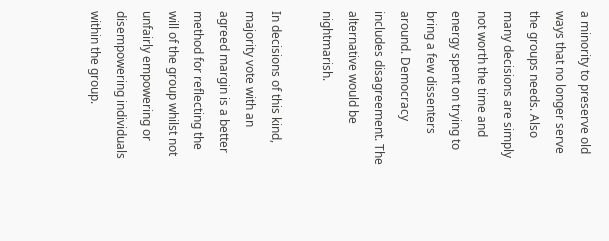a minority to preserve old ways that no longer serve the groups needs. Also many decisions are simply not worth the time and energy spent on trying to bring a few dissenters around. Democracy includes disagreement. The alternative would be nightmarish.

In decisions of this kind, majority vote with an agreed margin is a better method for reflecting the will of the group whilst not unfairly empowering or disempowering individuals within the group.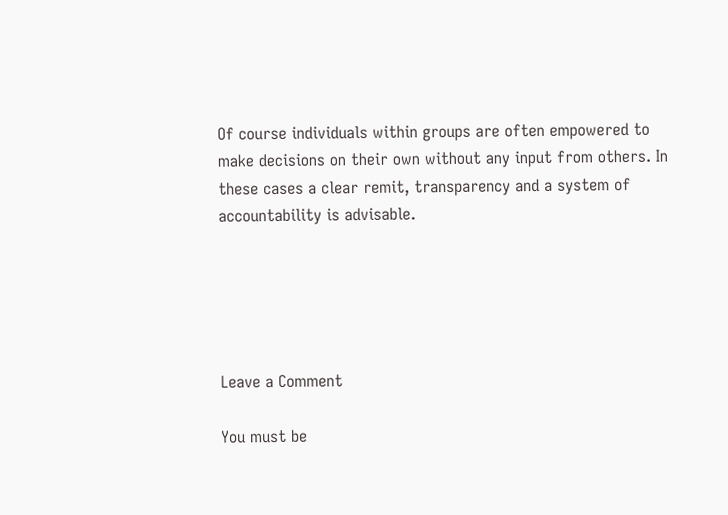Of course individuals within groups are often empowered to make decisions on their own without any input from others. In these cases a clear remit, transparency and a system of accountability is advisable.





Leave a Comment

You must be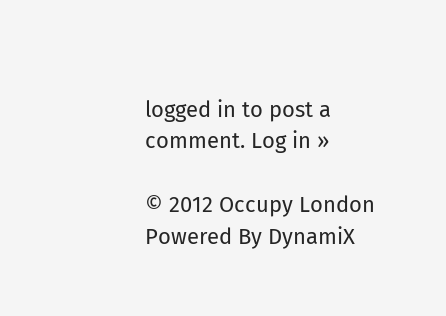logged in to post a comment. Log in »

© 2012 Occupy London
Powered By DynamiX